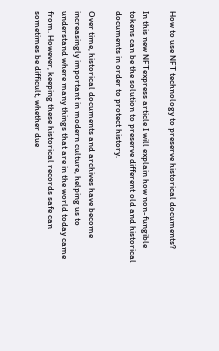How to use NFT technology to preserve historical documents?

In this new NFTexpress article I will explain how non-fungible tokens can be the solution to preserve different old and historical documents in order to protect history.

Over time, historical documents and archives have become increasingly important in modern culture, helping us to understand where many things that are in the world today came from. However, keeping these historical records safe can sometimes be difficult, whether due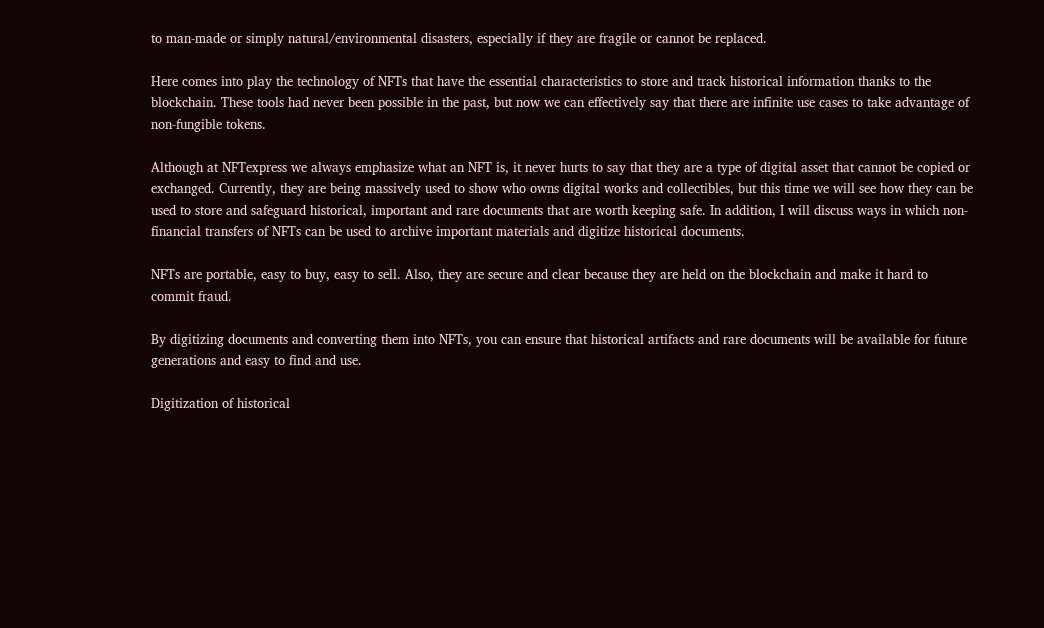to man-made or simply natural/environmental disasters, especially if they are fragile or cannot be replaced.

Here comes into play the technology of NFTs that have the essential characteristics to store and track historical information thanks to the blockchain. These tools had never been possible in the past, but now we can effectively say that there are infinite use cases to take advantage of non-fungible tokens.

Although at NFTexpress we always emphasize what an NFT is, it never hurts to say that they are a type of digital asset that cannot be copied or exchanged. Currently, they are being massively used to show who owns digital works and collectibles, but this time we will see how they can be used to store and safeguard historical, important and rare documents that are worth keeping safe. In addition, I will discuss ways in which non-financial transfers of NFTs can be used to archive important materials and digitize historical documents.

NFTs are portable, easy to buy, easy to sell. Also, they are secure and clear because they are held on the blockchain and make it hard to commit fraud.

By digitizing documents and converting them into NFTs, you can ensure that historical artifacts and rare documents will be available for future generations and easy to find and use.

Digitization of historical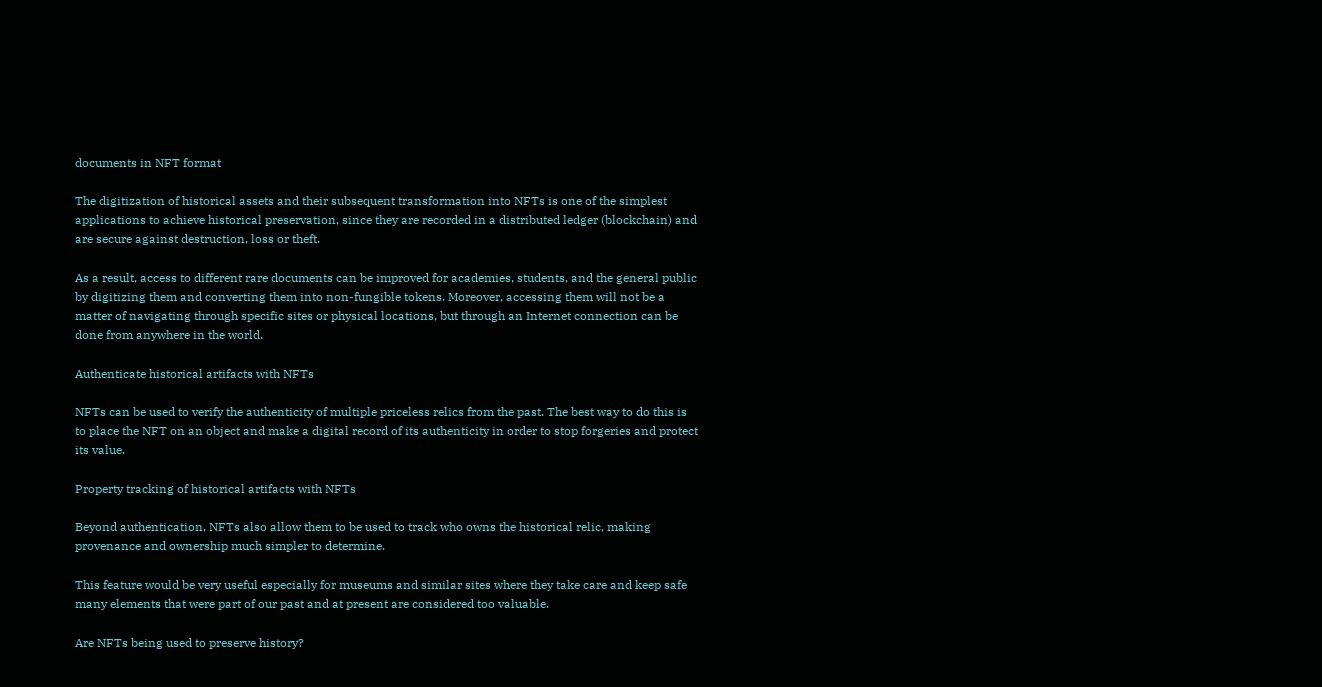documents in NFT format

The digitization of historical assets and their subsequent transformation into NFTs is one of the simplest applications to achieve historical preservation, since they are recorded in a distributed ledger (blockchain) and are secure against destruction, loss or theft.

As a result, access to different rare documents can be improved for academies, students, and the general public by digitizing them and converting them into non-fungible tokens. Moreover, accessing them will not be a matter of navigating through specific sites or physical locations, but through an Internet connection can be done from anywhere in the world.

Authenticate historical artifacts with NFTs

NFTs can be used to verify the authenticity of multiple priceless relics from the past. The best way to do this is to place the NFT on an object and make a digital record of its authenticity in order to stop forgeries and protect its value.

Property tracking of historical artifacts with NFTs

Beyond authentication, NFTs also allow them to be used to track who owns the historical relic, making provenance and ownership much simpler to determine.

This feature would be very useful especially for museums and similar sites where they take care and keep safe many elements that were part of our past and at present are considered too valuable.

Are NFTs being used to preserve history?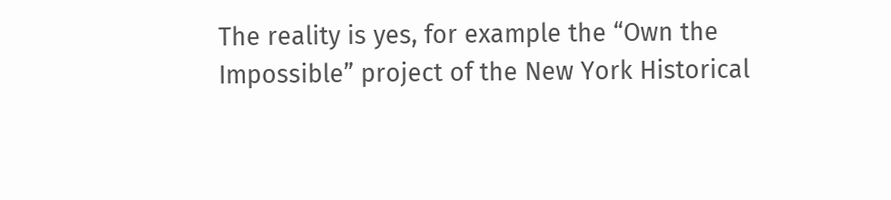The reality is yes, for example the “Own the Impossible” project of the New York Historical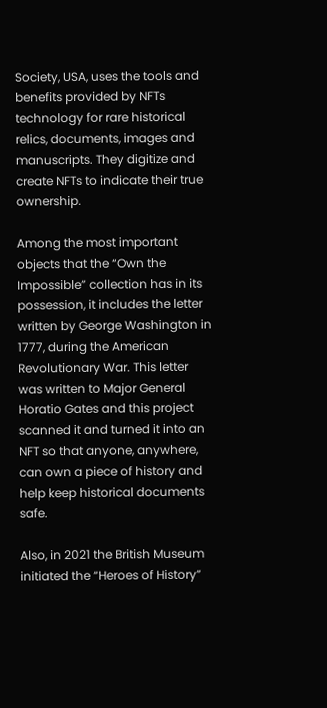Society, USA, uses the tools and benefits provided by NFTs technology for rare historical relics, documents, images and manuscripts. They digitize and create NFTs to indicate their true ownership.

Among the most important objects that the “Own the Impossible” collection has in its possession, it includes the letter written by George Washington in 1777, during the American Revolutionary War. This letter was written to Major General Horatio Gates and this project scanned it and turned it into an NFT so that anyone, anywhere, can own a piece of history and help keep historical documents safe.

Also, in 2021 the British Museum initiated the “Heroes of History”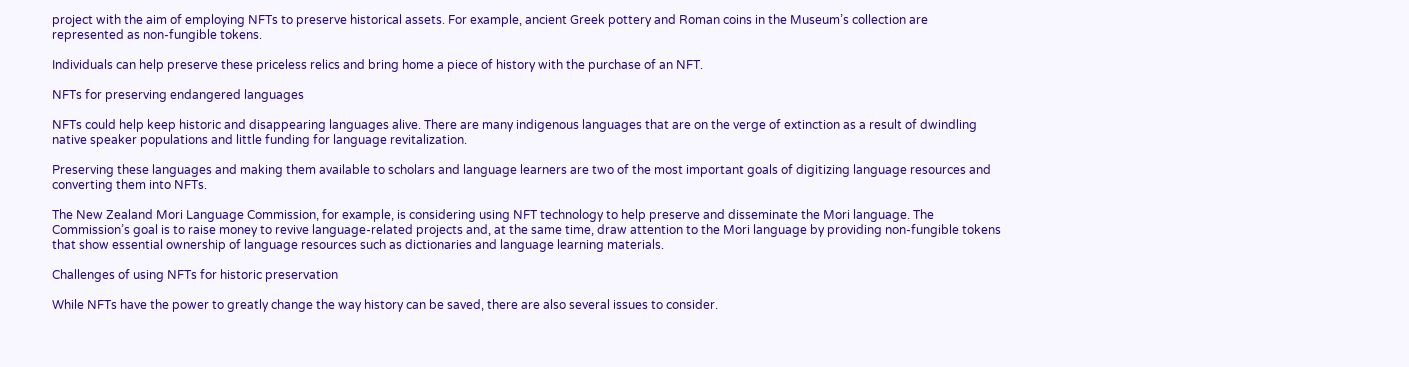project with the aim of employing NFTs to preserve historical assets. For example, ancient Greek pottery and Roman coins in the Museum’s collection are represented as non-fungible tokens.

Individuals can help preserve these priceless relics and bring home a piece of history with the purchase of an NFT.

NFTs for preserving endangered languages

NFTs could help keep historic and disappearing languages alive. There are many indigenous languages that are on the verge of extinction as a result of dwindling native speaker populations and little funding for language revitalization.

Preserving these languages and making them available to scholars and language learners are two of the most important goals of digitizing language resources and converting them into NFTs.

The New Zealand Mori Language Commission, for example, is considering using NFT technology to help preserve and disseminate the Mori language. The Commission’s goal is to raise money to revive language-related projects and, at the same time, draw attention to the Mori language by providing non-fungible tokens that show essential ownership of language resources such as dictionaries and language learning materials.

Challenges of using NFTs for historic preservation

While NFTs have the power to greatly change the way history can be saved, there are also several issues to consider.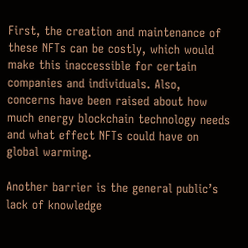First, the creation and maintenance of these NFTs can be costly, which would make this inaccessible for certain companies and individuals. Also, concerns have been raised about how much energy blockchain technology needs and what effect NFTs could have on global warming.

Another barrier is the general public’s lack of knowledge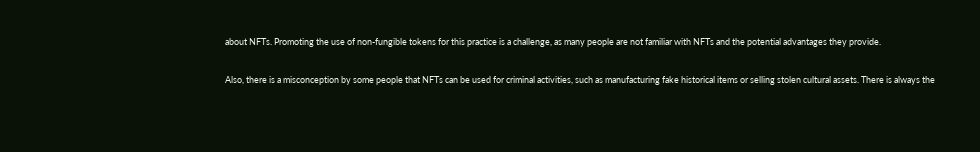about NFTs. Promoting the use of non-fungible tokens for this practice is a challenge, as many people are not familiar with NFTs and the potential advantages they provide.

Also, there is a misconception by some people that NFTs can be used for criminal activities, such as manufacturing fake historical items or selling stolen cultural assets. There is always the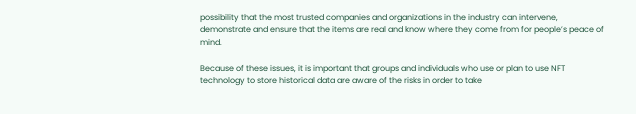possibility that the most trusted companies and organizations in the industry can intervene, demonstrate and ensure that the items are real and know where they come from for people’s peace of mind.

Because of these issues, it is important that groups and individuals who use or plan to use NFT technology to store historical data are aware of the risks in order to take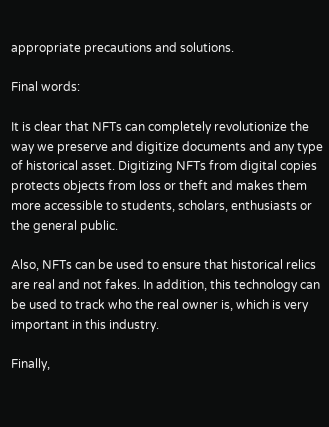appropriate precautions and solutions.

Final words:

It is clear that NFTs can completely revolutionize the way we preserve and digitize documents and any type of historical asset. Digitizing NFTs from digital copies protects objects from loss or theft and makes them more accessible to students, scholars, enthusiasts or the general public.

Also, NFTs can be used to ensure that historical relics are real and not fakes. In addition, this technology can be used to track who the real owner is, which is very important in this industry.

Finally,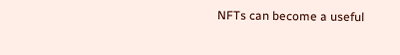NFTs can become a useful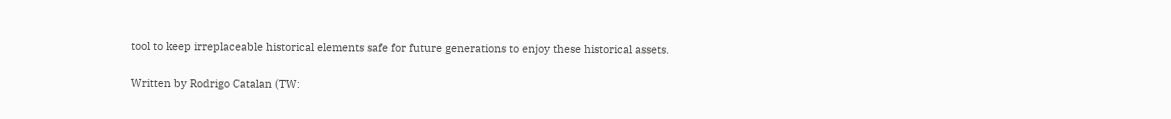tool to keep irreplaceable historical elements safe for future generations to enjoy these historical assets.

Written by Rodrigo Catalan (TW: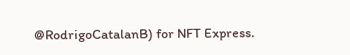@RodrigoCatalanB) for NFT Express.